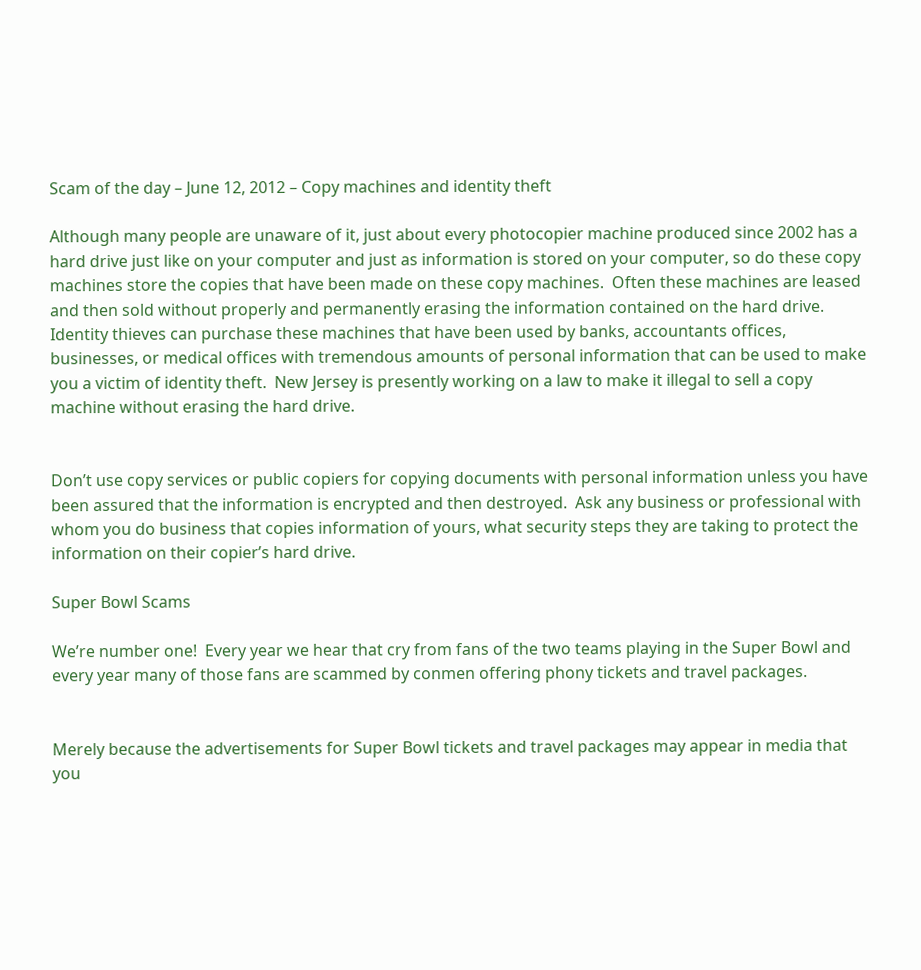Scam of the day – June 12, 2012 – Copy machines and identity theft

Although many people are unaware of it, just about every photocopier machine produced since 2002 has a hard drive just like on your computer and just as information is stored on your computer, so do these copy machines store the copies that have been made on these copy machines.  Often these machines are leased and then sold without properly and permanently erasing the information contained on the hard drive.  Identity thieves can purchase these machines that have been used by banks, accountants offices, businesses, or medical offices with tremendous amounts of personal information that can be used to make you a victim of identity theft.  New Jersey is presently working on a law to make it illegal to sell a copy machine without erasing the hard drive.


Don’t use copy services or public copiers for copying documents with personal information unless you have been assured that the information is encrypted and then destroyed.  Ask any business or professional with whom you do business that copies information of yours, what security steps they are taking to protect the information on their copier’s hard drive.

Super Bowl Scams

We’re number one!  Every year we hear that cry from fans of the two teams playing in the Super Bowl and every year many of those fans are scammed by conmen offering phony tickets and travel packages.


Merely because the advertisements for Super Bowl tickets and travel packages may appear in media that you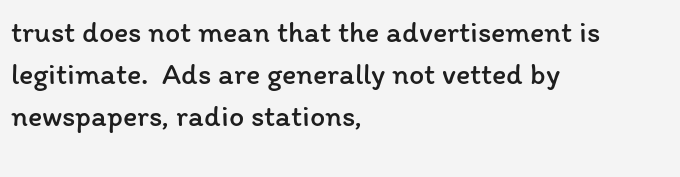trust does not mean that the advertisement is legitimate.  Ads are generally not vetted by newspapers, radio stations,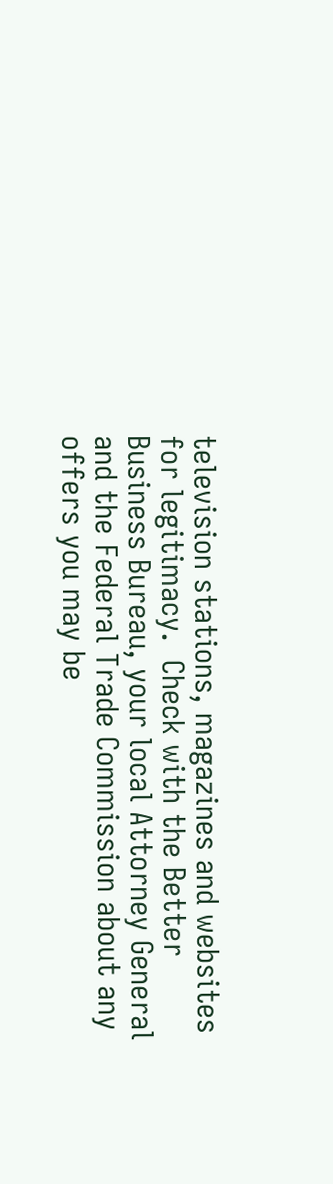television stations, magazines and websites for legitimacy.  Check with the Better Business Bureau, your local Attorney General and the Federal Trade Commission about any offers you may be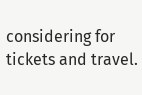considering for tickets and travel.